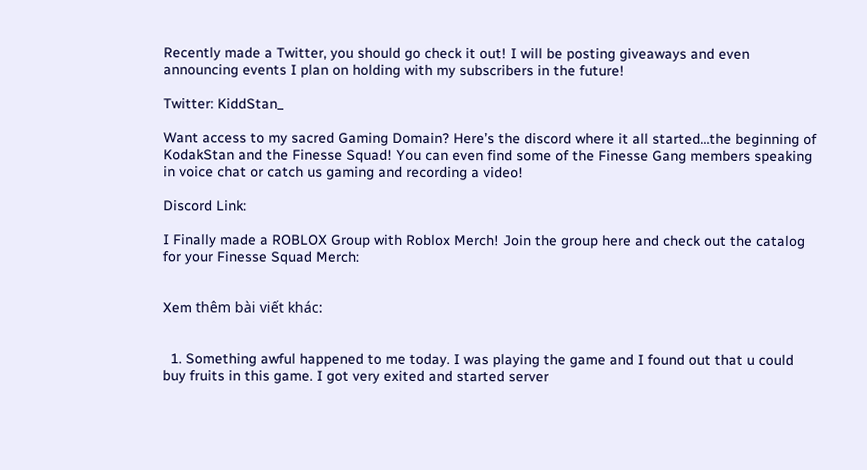Recently made a Twitter, you should go check it out! I will be posting giveaways and even announcing events I plan on holding with my subscribers in the future!

Twitter: KiddStan_

Want access to my sacred Gaming Domain? Here’s the discord where it all started…the beginning of KodakStan and the Finesse Squad! You can even find some of the Finesse Gang members speaking in voice chat or catch us gaming and recording a video!

Discord Link:

I Finally made a ROBLOX Group with Roblox Merch! Join the group here and check out the catalog for your Finesse Squad Merch:


Xem thêm bài viết khác:


  1. Something awful happened to me today. I was playing the game and I found out that u could buy fruits in this game. I got very exited and started server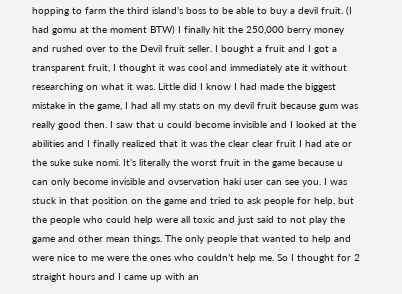hopping to farm the third island’s boss to be able to buy a devil fruit. (I had gomu at the moment BTW) I finally hit the 250,000 berry money and rushed over to the Devil fruit seller. I bought a fruit and I got a transparent fruit, I thought it was cool and immediately ate it without researching on what it was. Little did I know I had made the biggest mistake in the game, I had all my stats on my devil fruit because gum was really good then. I saw that u could become invisible and I looked at the abilities and I finally realized that it was the clear clear fruit I had ate or the suke suke nomi. It’s literally the worst fruit in the game because u can only become invisible and ovservation haki user can see you. I was stuck in that position on the game and tried to ask people for help, but the people who could help were all toxic and just said to not play the game and other mean things. The only people that wanted to help and were nice to me were the ones who couldn’t help me. So I thought for 2 straight hours and I came up with an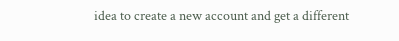idea to create a new account and get a different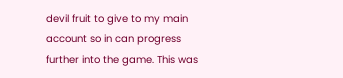devil fruit to give to my main account so in can progress further into the game. This was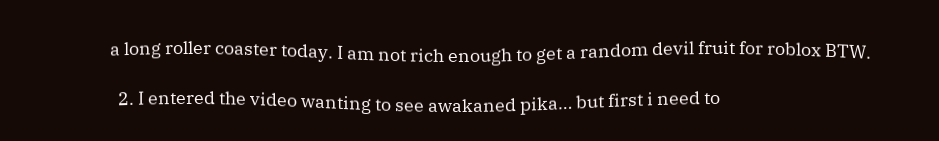a long roller coaster today. I am not rich enough to get a random devil fruit for roblox BTW.

  2. I entered the video wanting to see awakaned pika… but first i need to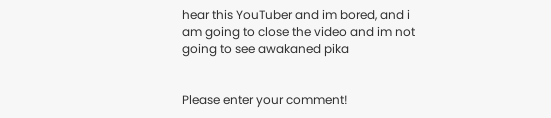hear this YouTuber and im bored, and i am going to close the video and im not going to see awakaned pika


Please enter your comment!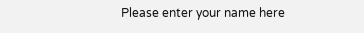Please enter your name here